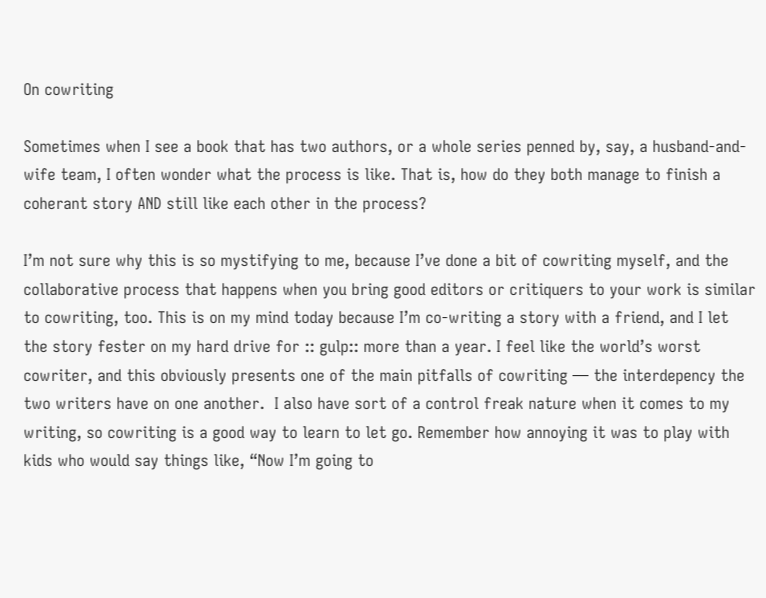On cowriting

Sometimes when I see a book that has two authors, or a whole series penned by, say, a husband-and-wife team, I often wonder what the process is like. That is, how do they both manage to finish a coherant story AND still like each other in the process?

I’m not sure why this is so mystifying to me, because I’ve done a bit of cowriting myself, and the collaborative process that happens when you bring good editors or critiquers to your work is similar to cowriting, too. This is on my mind today because I’m co-writing a story with a friend, and I let the story fester on my hard drive for :: gulp:: more than a year. I feel like the world’s worst cowriter, and this obviously presents one of the main pitfalls of cowriting — the interdepency the two writers have on one another.  I also have sort of a control freak nature when it comes to my writing, so cowriting is a good way to learn to let go. Remember how annoying it was to play with kids who would say things like, “Now I’m going to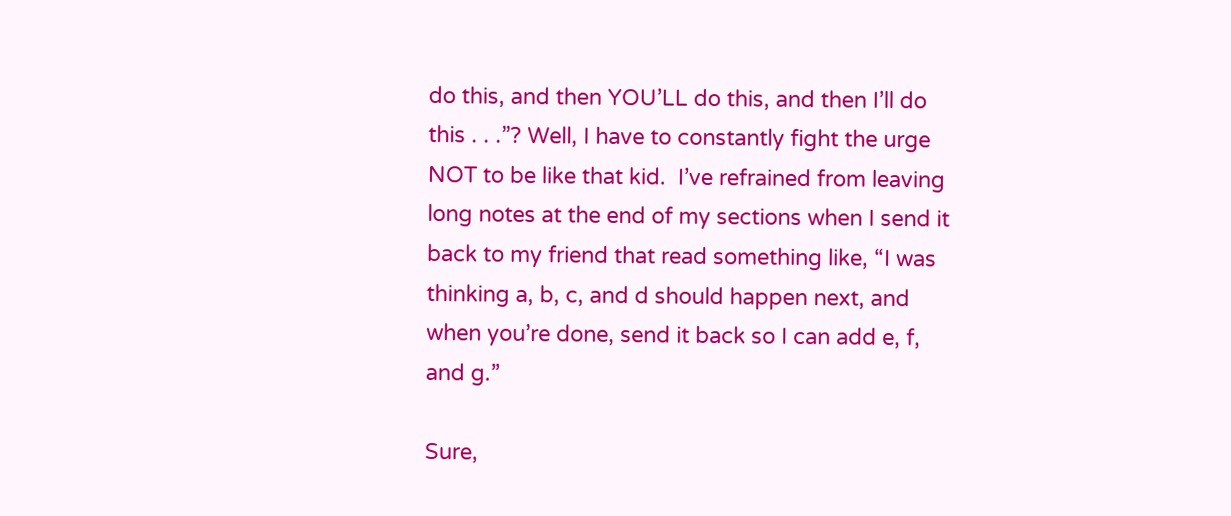do this, and then YOU’LL do this, and then I’ll do this . . .”? Well, I have to constantly fight the urge NOT to be like that kid.  I’ve refrained from leaving long notes at the end of my sections when I send it back to my friend that read something like, “I was thinking a, b, c, and d should happen next, and when you’re done, send it back so I can add e, f, and g.”

Sure,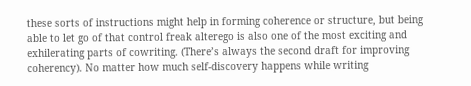these sorts of instructions might help in forming coherence or structure, but being able to let go of that control freak alterego is also one of the most exciting and exhilerating parts of cowriting. (There’s always the second draft for improving coherency). No matter how much self-discovery happens while writing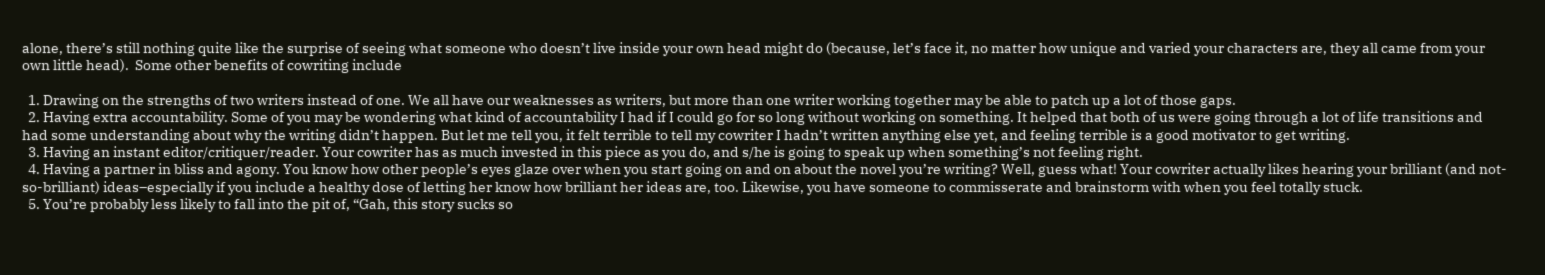alone, there’s still nothing quite like the surprise of seeing what someone who doesn’t live inside your own head might do (because, let’s face it, no matter how unique and varied your characters are, they all came from your own little head).  Some other benefits of cowriting include

  1. Drawing on the strengths of two writers instead of one. We all have our weaknesses as writers, but more than one writer working together may be able to patch up a lot of those gaps.
  2. Having extra accountability. Some of you may be wondering what kind of accountability I had if I could go for so long without working on something. It helped that both of us were going through a lot of life transitions and had some understanding about why the writing didn’t happen. But let me tell you, it felt terrible to tell my cowriter I hadn’t written anything else yet, and feeling terrible is a good motivator to get writing.
  3. Having an instant editor/critiquer/reader. Your cowriter has as much invested in this piece as you do, and s/he is going to speak up when something’s not feeling right.
  4. Having a partner in bliss and agony. You know how other people’s eyes glaze over when you start going on and on about the novel you’re writing? Well, guess what! Your cowriter actually likes hearing your brilliant (and not-so-brilliant) ideas–especially if you include a healthy dose of letting her know how brilliant her ideas are, too. Likewise, you have someone to commisserate and brainstorm with when you feel totally stuck.
  5. You’re probably less likely to fall into the pit of, “Gah, this story sucks so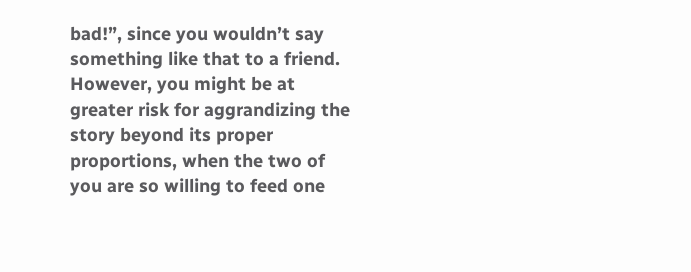bad!”, since you wouldn’t say something like that to a friend. However, you might be at greater risk for aggrandizing the story beyond its proper proportions, when the two of you are so willing to feed one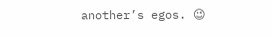another’s egos. 😉